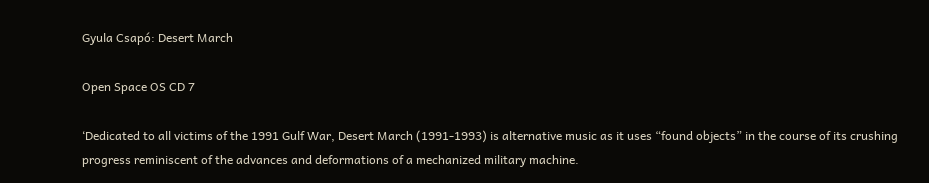Gyula Csapó: Desert March

Open Space OS CD 7

‘Dedicated to all victims of the 1991 Gulf War, Desert March (1991-1993) is alternative music as it uses “found objects” in the course of its crushing progress reminiscent of the advances and deformations of a mechanized military machine.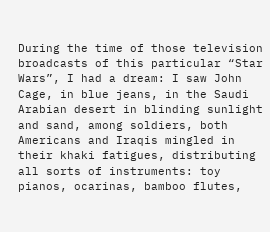During the time of those television broadcasts of this particular “Star Wars”, I had a dream: I saw John Cage, in blue jeans, in the Saudi Arabian desert in blinding sunlight and sand, among soldiers, both Americans and Iraqis mingled in their khaki fatigues, distributing all sorts of instruments: toy pianos, ocarinas, bamboo flutes,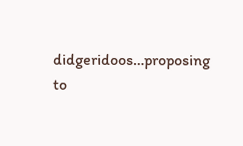didgeridoos…proposing to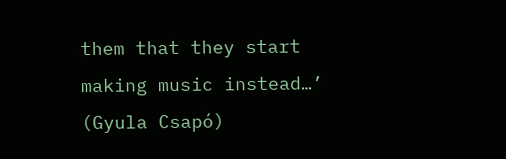them that they start making music instead…’
(Gyula Csapó)